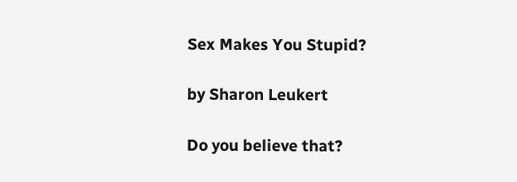Sex Makes You Stupid?

by Sharon Leukert

Do you believe that?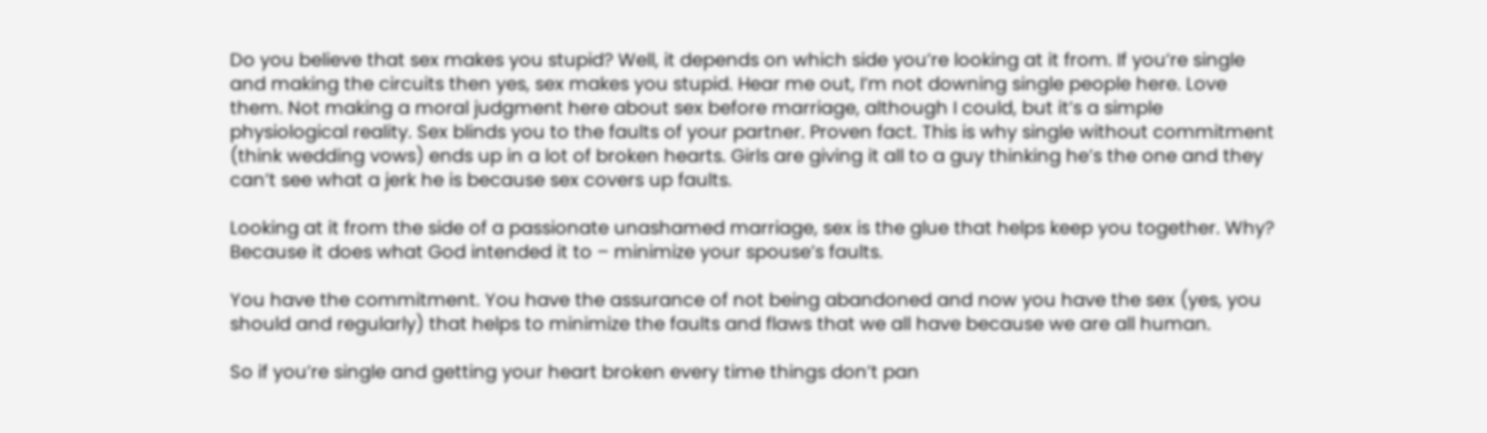Do you believe that sex makes you stupid? Well, it depends on which side you’re looking at it from. If you’re single and making the circuits then yes, sex makes you stupid. Hear me out, I’m not downing single people here. Love them. Not making a moral judgment here about sex before marriage, although I could, but it’s a simple physiological reality. Sex blinds you to the faults of your partner. Proven fact. This is why single without commitment (think wedding vows) ends up in a lot of broken hearts. Girls are giving it all to a guy thinking he’s the one and they can’t see what a jerk he is because sex covers up faults.

Looking at it from the side of a passionate unashamed marriage, sex is the glue that helps keep you together. Why? Because it does what God intended it to – minimize your spouse’s faults.

You have the commitment. You have the assurance of not being abandoned and now you have the sex (yes, you should and regularly) that helps to minimize the faults and flaws that we all have because we are all human.

So if you’re single and getting your heart broken every time things don’t pan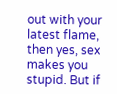out with your latest flame, then yes, sex makes you stupid. But if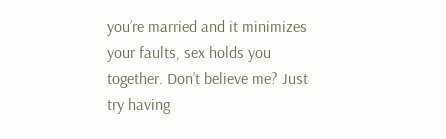you’re married and it minimizes your faults, sex holds you together. Don’t believe me? Just try having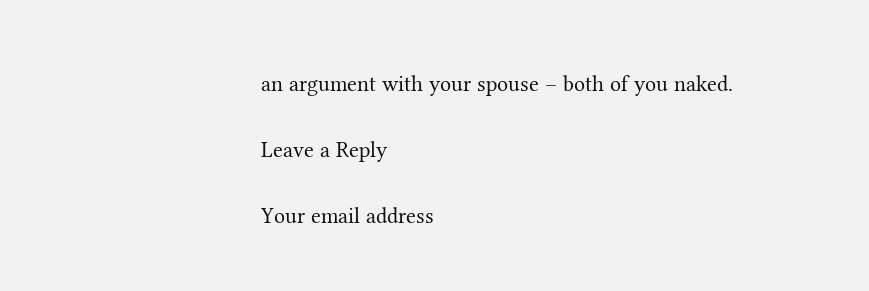an argument with your spouse – both of you naked.

Leave a Reply

Your email address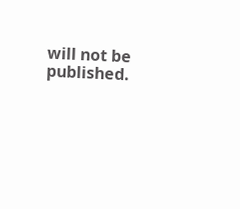will not be published.